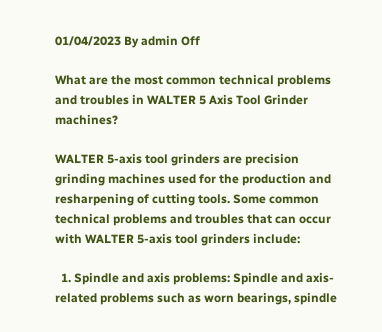01/04/2023 By admin Off

What are the most common technical problems and troubles in WALTER 5 Axis Tool Grinder machines?

WALTER 5-axis tool grinders are precision grinding machines used for the production and resharpening of cutting tools. Some common technical problems and troubles that can occur with WALTER 5-axis tool grinders include:

  1. Spindle and axis problems: Spindle and axis-related problems such as worn bearings, spindle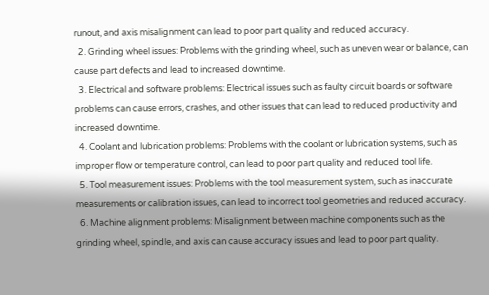runout, and axis misalignment can lead to poor part quality and reduced accuracy.
  2. Grinding wheel issues: Problems with the grinding wheel, such as uneven wear or balance, can cause part defects and lead to increased downtime.
  3. Electrical and software problems: Electrical issues such as faulty circuit boards or software problems can cause errors, crashes, and other issues that can lead to reduced productivity and increased downtime.
  4. Coolant and lubrication problems: Problems with the coolant or lubrication systems, such as improper flow or temperature control, can lead to poor part quality and reduced tool life.
  5. Tool measurement issues: Problems with the tool measurement system, such as inaccurate measurements or calibration issues, can lead to incorrect tool geometries and reduced accuracy.
  6. Machine alignment problems: Misalignment between machine components such as the grinding wheel, spindle, and axis can cause accuracy issues and lead to poor part quality.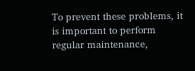To prevent these problems, it is important to perform regular maintenance,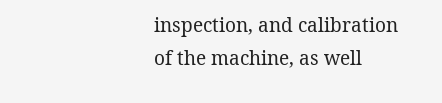inspection, and calibration of the machine, as well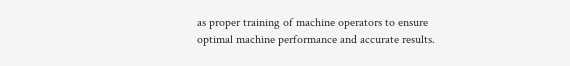as proper training of machine operators to ensure optimal machine performance and accurate results.